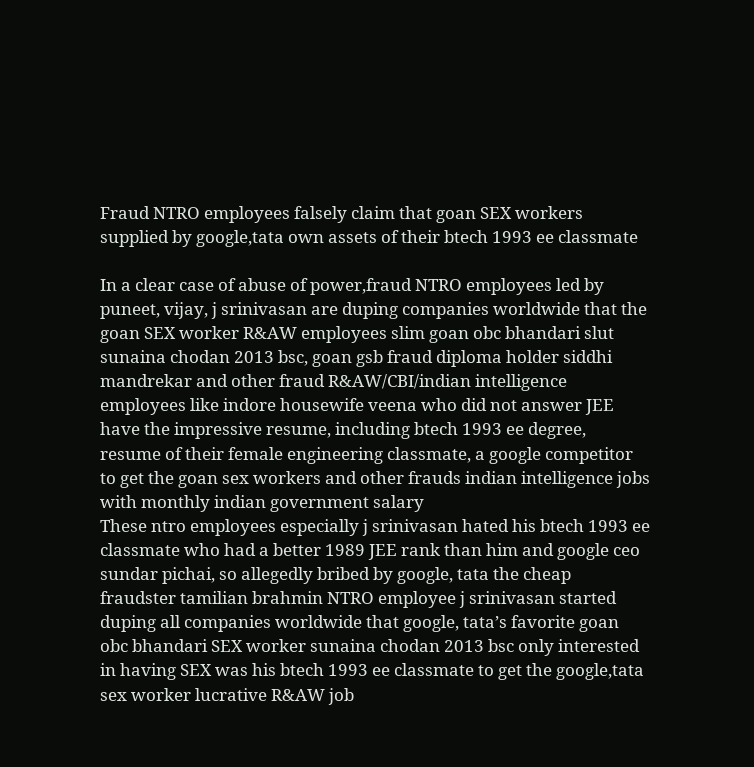Fraud NTRO employees falsely claim that goan SEX workers supplied by google,tata own assets of their btech 1993 ee classmate

In a clear case of abuse of power,fraud NTRO employees led by puneet, vijay, j srinivasan are duping companies worldwide that the goan SEX worker R&AW employees slim goan obc bhandari slut sunaina chodan 2013 bsc, goan gsb fraud diploma holder siddhi mandrekar and other fraud R&AW/CBI/indian intelligence employees like indore housewife veena who did not answer JEE have the impressive resume, including btech 1993 ee degree, resume of their female engineering classmate, a google competitor to get the goan sex workers and other frauds indian intelligence jobs with monthly indian government salary
These ntro employees especially j srinivasan hated his btech 1993 ee classmate who had a better 1989 JEE rank than him and google ceo sundar pichai, so allegedly bribed by google, tata the cheap fraudster tamilian brahmin NTRO employee j srinivasan started duping all companies worldwide that google, tata’s favorite goan obc bhandari SEX worker sunaina chodan 2013 bsc only interested in having SEX was his btech 1993 ee classmate to get the google,tata sex worker lucrative R&AW job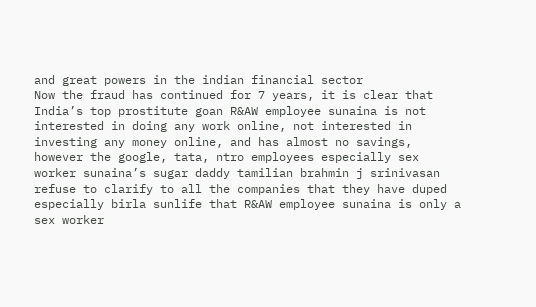and great powers in the indian financial sector
Now the fraud has continued for 7 years, it is clear that India’s top prostitute goan R&AW employee sunaina is not interested in doing any work online, not interested in investing any money online, and has almost no savings, however the google, tata, ntro employees especially sex worker sunaina’s sugar daddy tamilian brahmin j srinivasan refuse to clarify to all the companies that they have duped especially birla sunlife that R&AW employee sunaina is only a sex worker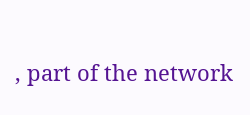, part of the network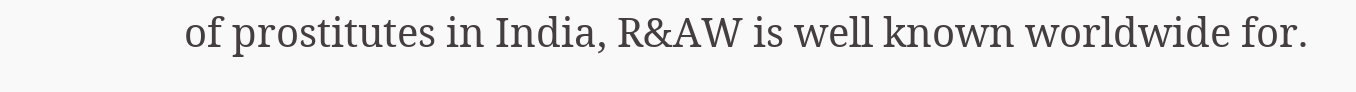of prostitutes in India, R&AW is well known worldwide for.